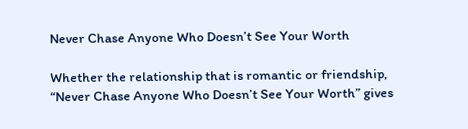Never Chase Anyone Who Doesn’t See Your Worth

Whether the relationship that is romantic or friendship, “Never Chase Anyone Who Doesn’t See Your Worth” gives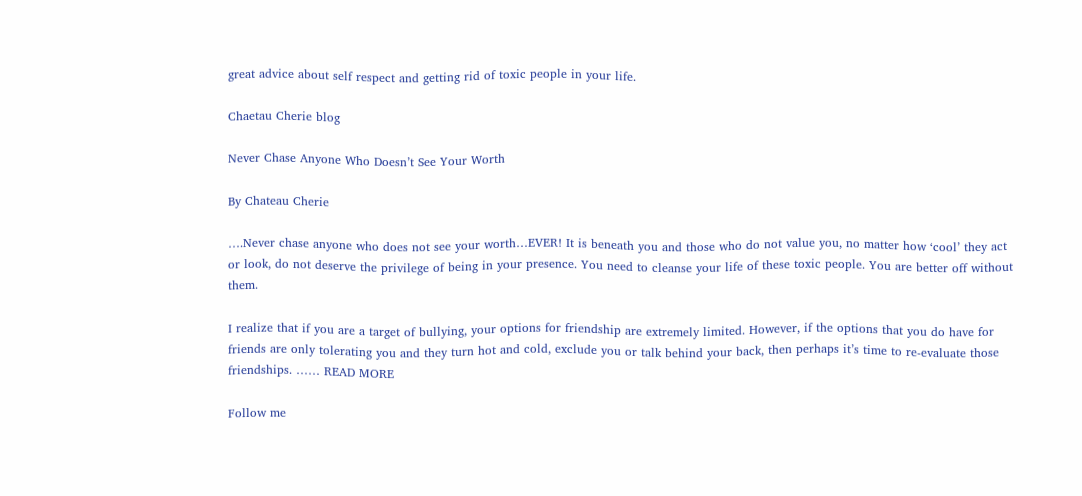great advice about self respect and getting rid of toxic people in your life.

Chaetau Cherie blog

Never Chase Anyone Who Doesn’t See Your Worth

By Chateau Cherie

….Never chase anyone who does not see your worth…EVER! It is beneath you and those who do not value you, no matter how ‘cool’ they act or look, do not deserve the privilege of being in your presence. You need to cleanse your life of these toxic people. You are better off without them.

I realize that if you are a target of bullying, your options for friendship are extremely limited. However, if the options that you do have for friends are only tolerating you and they turn hot and cold, exclude you or talk behind your back, then perhaps it’s time to re-evaluate those friendships. …… READ MORE

Follow me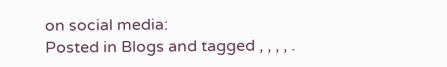on social media:
Posted in Blogs and tagged , , , , .